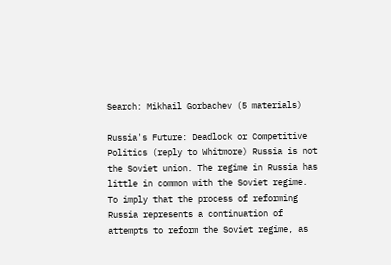Search: Mikhail Gorbachev (5 materials)

Russia's Future: Deadlock or Competitive Politics (reply to Whitmore) Russia is not the Soviet union. The regime in Russia has little in common with the Soviet regime. To imply that the process of reforming Russia represents a continuation of attempts to reform the Soviet regime, as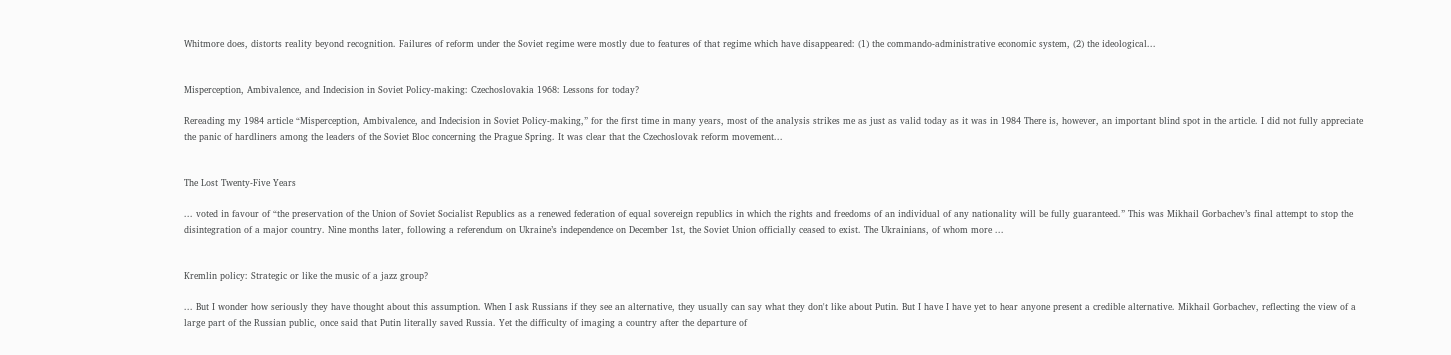Whitmore does, distorts reality beyond recognition. Failures of reform under the Soviet regime were mostly due to features of that regime which have disappeared: (1) the commando-administrative economic system, (2) the ideological...


Misperception, Ambivalence, and Indecision in Soviet Policy-making: Czechoslovakia 1968: Lessons for today?

Rereading my 1984 article “Misperception, Ambivalence, and Indecision in Soviet Policy-making,” for the first time in many years, most of the analysis strikes me as just as valid today as it was in 1984 There is, however, an important blind spot in the article. I did not fully appreciate the panic of hardliners among the leaders of the Soviet Bloc concerning the Prague Spring. It was clear that the Czechoslovak reform movement...


The Lost Twenty-Five Years

... voted in favour of “the preservation of the Union of Soviet Socialist Republics as a renewed federation of equal sovereign republics in which the rights and freedoms of an individual of any nationality will be fully guaranteed.” This was Mikhail Gorbachev’s final attempt to stop the disintegration of a major country. Nine months later, following a referendum on Ukraine’s independence on December 1st, the Soviet Union officially ceased to exist. The Ukrainians, of whom more ...


Kremlin policy: Strategic or like the music of a jazz group?

... But I wonder how seriously they have thought about this assumption. When I ask Russians if they see an alternative, they usually can say what they don't like about Putin. But I have I have yet to hear anyone present a credible alternative. Mikhail Gorbachev, reflecting the view of a large part of the Russian public, once said that Putin literally saved Russia. Yet the difficulty of imaging a country after the departure of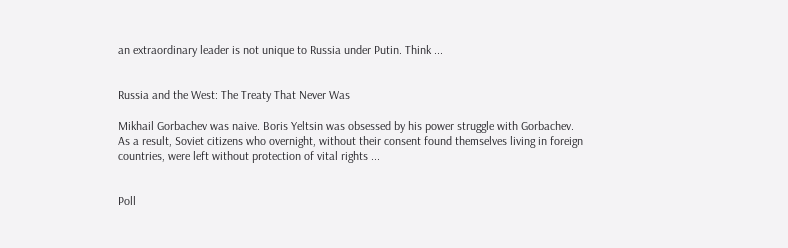an extraordinary leader is not unique to Russia under Putin. Think ...


Russia and the West: The Treaty That Never Was

Mikhail Gorbachev was naive. Boris Yeltsin was obsessed by his power struggle with Gorbachev. As a result, Soviet citizens who overnight, without their consent found themselves living in foreign countries, were left without protection of vital rights ...


Poll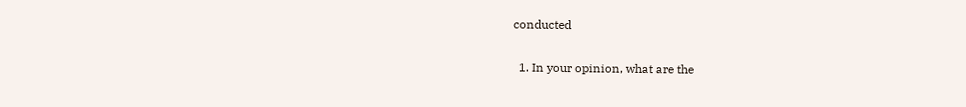conducted

  1. In your opinion, what are the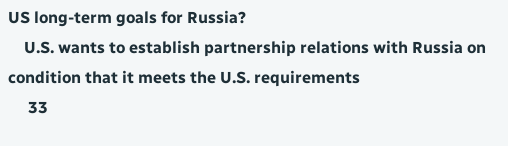US long-term goals for Russia?
    U.S. wants to establish partnership relations with Russia on condition that it meets the U.S. requirements
     33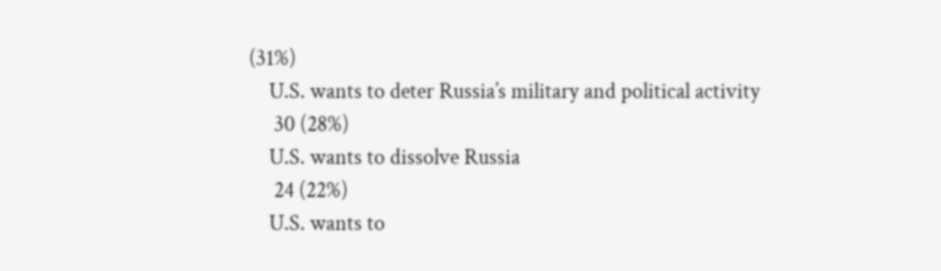(31%)
    U.S. wants to deter Russia’s military and political activity
     30 (28%)
    U.S. wants to dissolve Russia
     24 (22%)
    U.S. wants to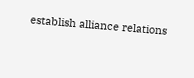establish alliance relations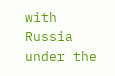with Russia under the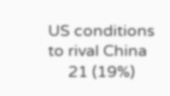US conditions to rival China
     21 (19%)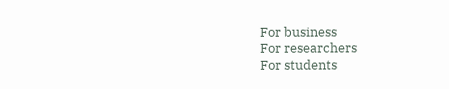For business
For researchers
For students